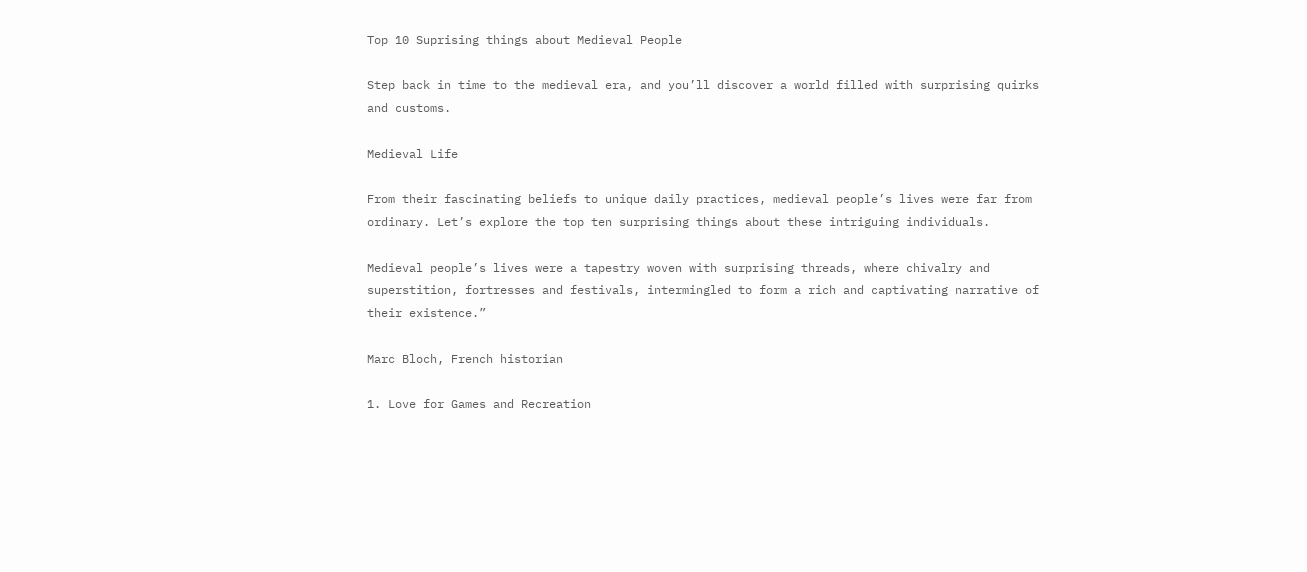Top 10 Suprising things about Medieval People

Step back in time to the medieval era, and you’ll discover a world filled with surprising quirks and customs.

Medieval Life

From their fascinating beliefs to unique daily practices, medieval people’s lives were far from ordinary. Let’s explore the top ten surprising things about these intriguing individuals.

Medieval people’s lives were a tapestry woven with surprising threads, where chivalry and superstition, fortresses and festivals, intermingled to form a rich and captivating narrative of their existence.”

Marc Bloch, French historian

1. Love for Games and Recreation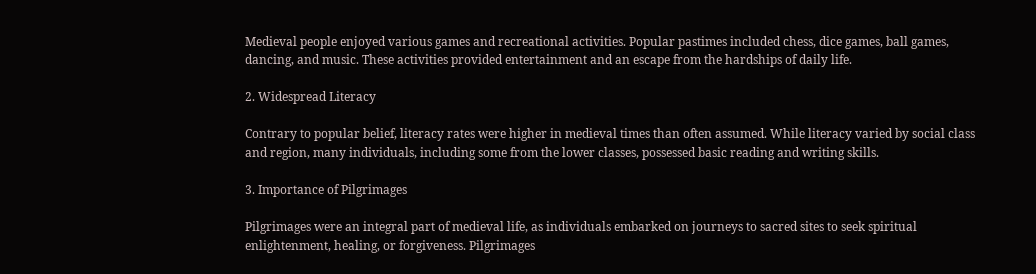Medieval people enjoyed various games and recreational activities. Popular pastimes included chess, dice games, ball games, dancing, and music. These activities provided entertainment and an escape from the hardships of daily life.

2. Widespread Literacy

Contrary to popular belief, literacy rates were higher in medieval times than often assumed. While literacy varied by social class and region, many individuals, including some from the lower classes, possessed basic reading and writing skills.

3. Importance of Pilgrimages

Pilgrimages were an integral part of medieval life, as individuals embarked on journeys to sacred sites to seek spiritual enlightenment, healing, or forgiveness. Pilgrimages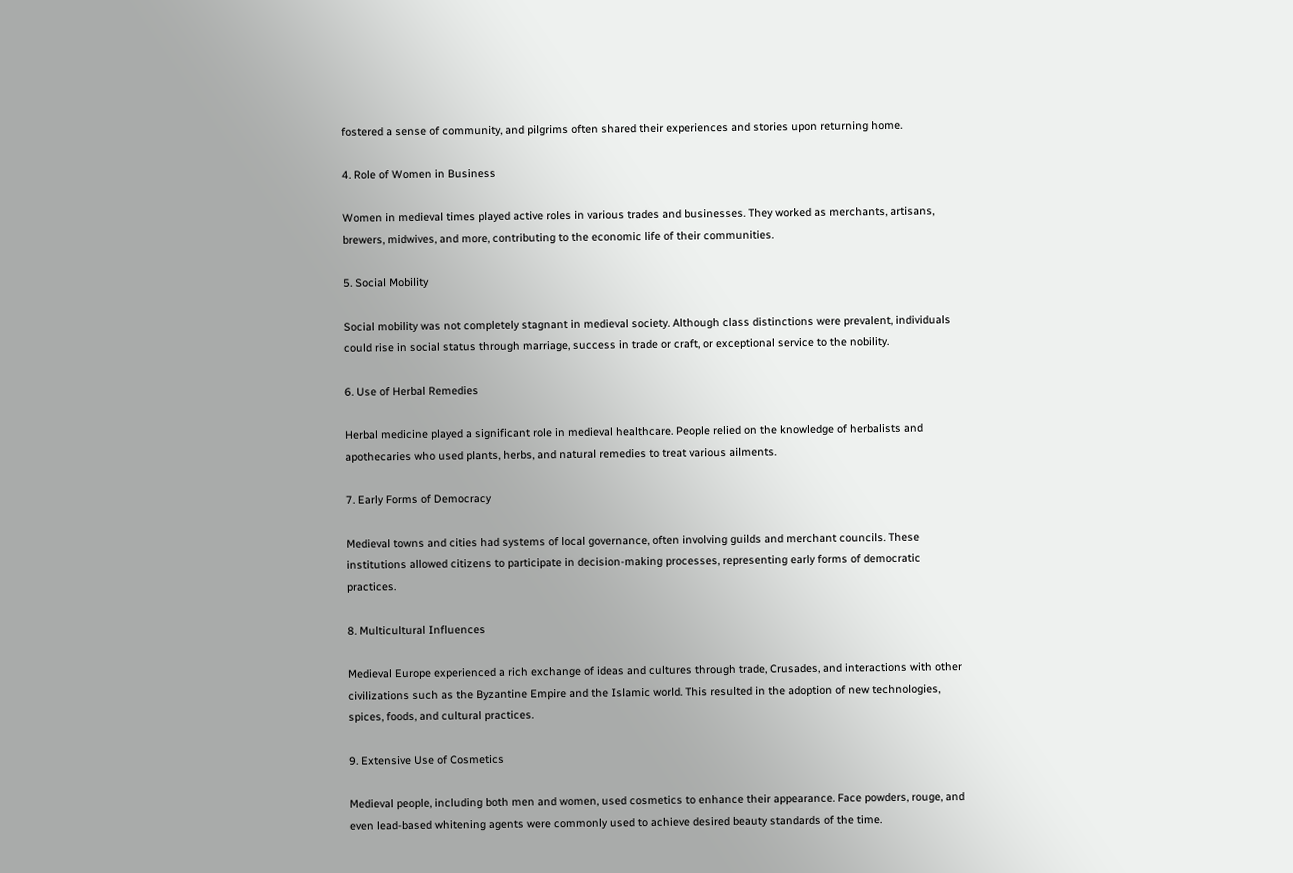fostered a sense of community, and pilgrims often shared their experiences and stories upon returning home.

4. Role of Women in Business

Women in medieval times played active roles in various trades and businesses. They worked as merchants, artisans, brewers, midwives, and more, contributing to the economic life of their communities.

5. Social Mobility

Social mobility was not completely stagnant in medieval society. Although class distinctions were prevalent, individuals could rise in social status through marriage, success in trade or craft, or exceptional service to the nobility.

6. Use of Herbal Remedies

Herbal medicine played a significant role in medieval healthcare. People relied on the knowledge of herbalists and apothecaries who used plants, herbs, and natural remedies to treat various ailments.

7. Early Forms of Democracy

Medieval towns and cities had systems of local governance, often involving guilds and merchant councils. These institutions allowed citizens to participate in decision-making processes, representing early forms of democratic practices.

8. Multicultural Influences

Medieval Europe experienced a rich exchange of ideas and cultures through trade, Crusades, and interactions with other civilizations such as the Byzantine Empire and the Islamic world. This resulted in the adoption of new technologies, spices, foods, and cultural practices.

9. Extensive Use of Cosmetics

Medieval people, including both men and women, used cosmetics to enhance their appearance. Face powders, rouge, and even lead-based whitening agents were commonly used to achieve desired beauty standards of the time.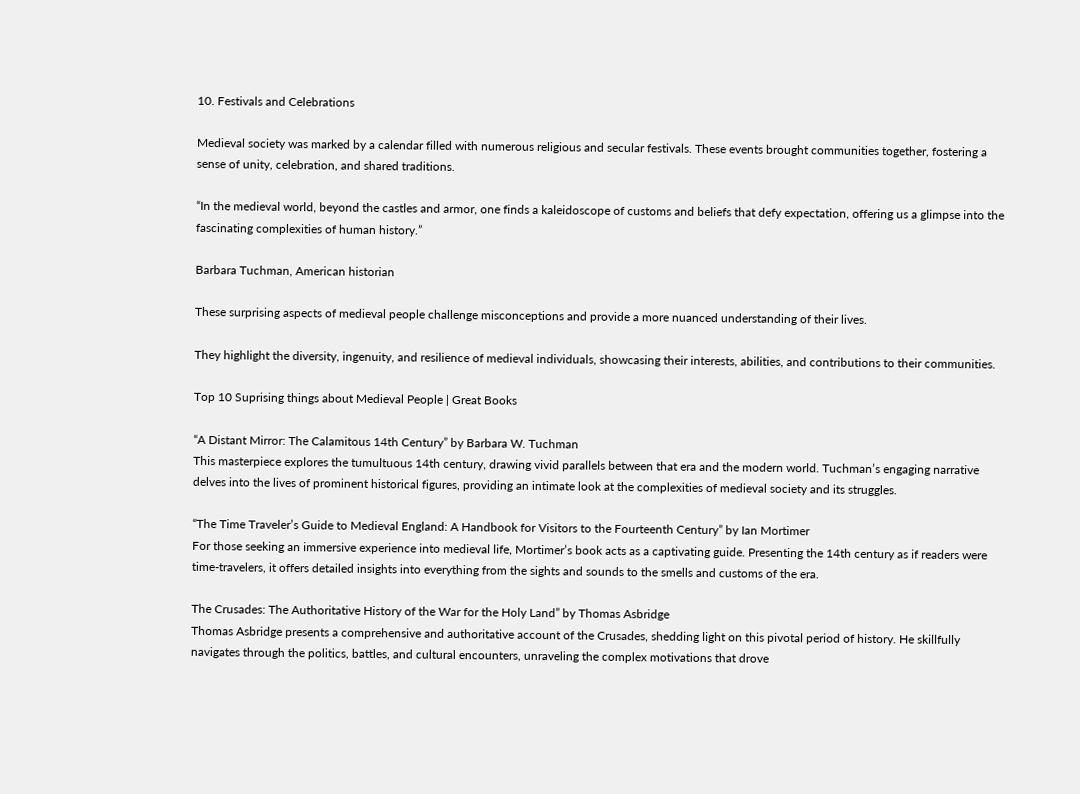10. Festivals and Celebrations

Medieval society was marked by a calendar filled with numerous religious and secular festivals. These events brought communities together, fostering a sense of unity, celebration, and shared traditions.

“In the medieval world, beyond the castles and armor, one finds a kaleidoscope of customs and beliefs that defy expectation, offering us a glimpse into the fascinating complexities of human history.”

Barbara Tuchman, American historian

These surprising aspects of medieval people challenge misconceptions and provide a more nuanced understanding of their lives.

They highlight the diversity, ingenuity, and resilience of medieval individuals, showcasing their interests, abilities, and contributions to their communities.

Top 10 Suprising things about Medieval People | Great Books

“A Distant Mirror: The Calamitous 14th Century” by Barbara W. Tuchman
This masterpiece explores the tumultuous 14th century, drawing vivid parallels between that era and the modern world. Tuchman’s engaging narrative delves into the lives of prominent historical figures, providing an intimate look at the complexities of medieval society and its struggles.

“The Time Traveler’s Guide to Medieval England: A Handbook for Visitors to the Fourteenth Century” by Ian Mortimer
For those seeking an immersive experience into medieval life, Mortimer’s book acts as a captivating guide. Presenting the 14th century as if readers were time-travelers, it offers detailed insights into everything from the sights and sounds to the smells and customs of the era.

The Crusades: The Authoritative History of the War for the Holy Land” by Thomas Asbridge
Thomas Asbridge presents a comprehensive and authoritative account of the Crusades, shedding light on this pivotal period of history. He skillfully navigates through the politics, battles, and cultural encounters, unraveling the complex motivations that drove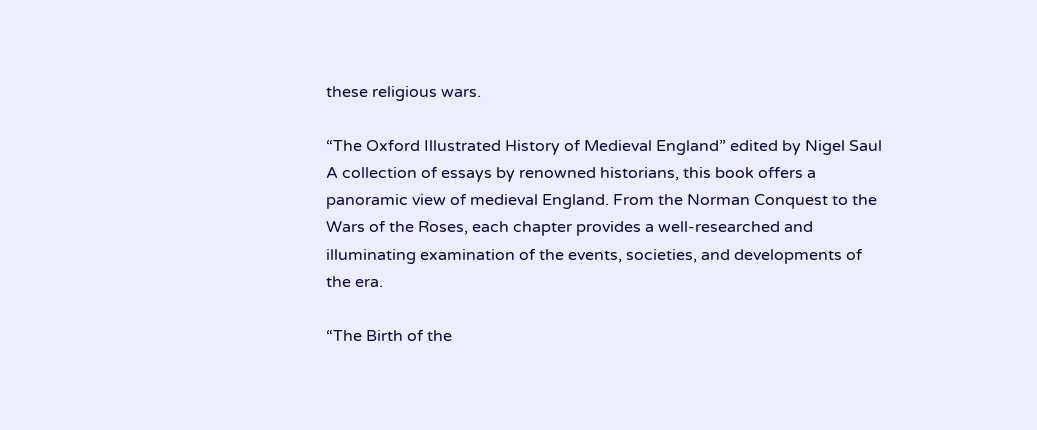these religious wars.

“The Oxford Illustrated History of Medieval England” edited by Nigel Saul
A collection of essays by renowned historians, this book offers a panoramic view of medieval England. From the Norman Conquest to the Wars of the Roses, each chapter provides a well-researched and illuminating examination of the events, societies, and developments of the era.

“The Birth of the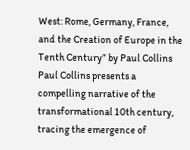West: Rome, Germany, France, and the Creation of Europe in the Tenth Century” by Paul Collins
Paul Collins presents a compelling narrative of the transformational 10th century, tracing the emergence of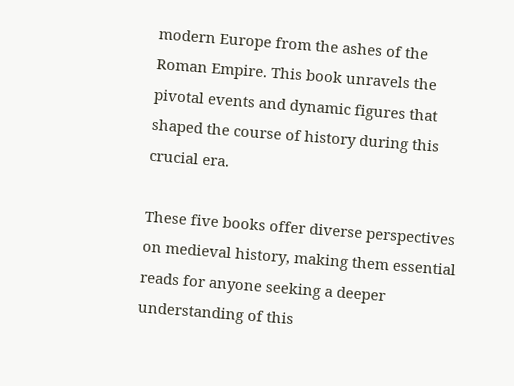modern Europe from the ashes of the Roman Empire. This book unravels the pivotal events and dynamic figures that shaped the course of history during this crucial era.

These five books offer diverse perspectives on medieval history, making them essential reads for anyone seeking a deeper understanding of this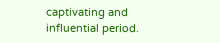captivating and influential period.